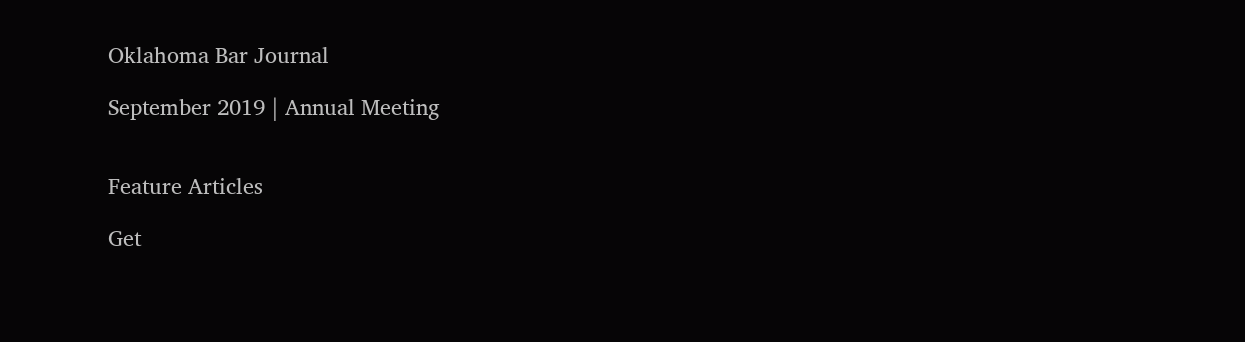Oklahoma Bar Journal

September 2019 | Annual Meeting


Feature Articles

Get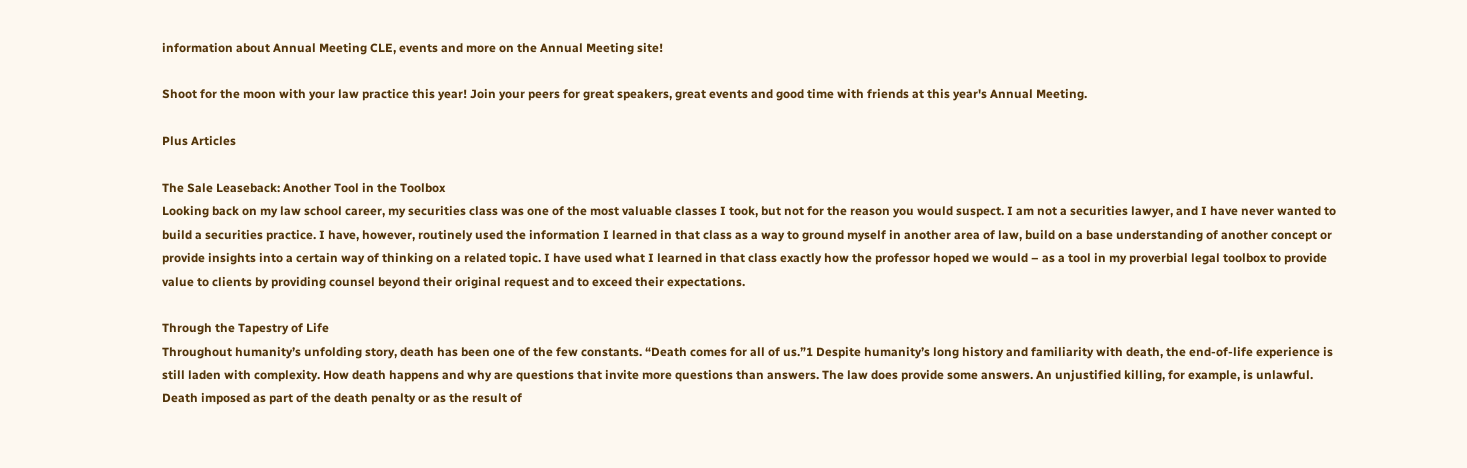information about Annual Meeting CLE, events and more on the Annual Meeting site!

Shoot for the moon with your law practice this year! Join your peers for great speakers, great events and good time with friends at this year's Annual Meeting.

Plus Articles

The Sale Leaseback: Another Tool in the Toolbox
Looking back on my law school career, my securities class was one of the most valuable classes I took, but not for the reason you would suspect. I am not a securities lawyer, and I have never wanted to build a securities practice. I have, however, routinely used the information I learned in that class as a way to ground myself in another area of law, build on a base understanding of another concept or provide insights into a certain way of thinking on a related topic. I have used what I learned in that class exactly how the professor hoped we would – as a tool in my proverbial legal toolbox to provide value to clients by providing counsel beyond their original request and to exceed their expectations.

Through the Tapestry of Life
Throughout humanity’s unfolding story, death has been one of the few constants. “Death comes for all of us.”1 Despite humanity’s long history and familiarity with death, the end-of-life experience is still laden with complexity. How death happens and why are questions that invite more questions than answers. The law does provide some answers. An unjustified killing, for example, is unlawful. Death imposed as part of the death penalty or as the result of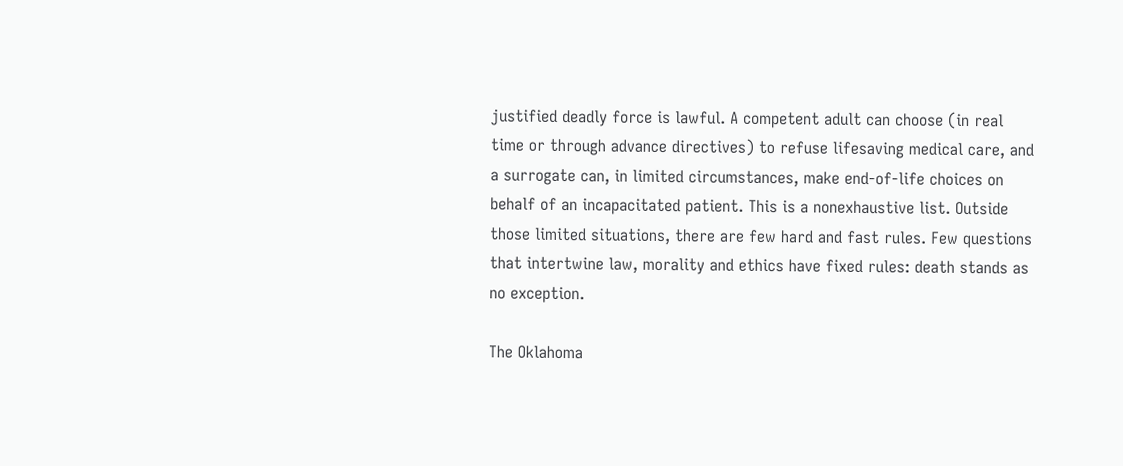justified deadly force is lawful. A competent adult can choose (in real time or through advance directives) to refuse lifesaving medical care, and a surrogate can, in limited circumstances, make end-of-life choices on behalf of an incapacitated patient. This is a nonexhaustive list. Outside those limited situations, there are few hard and fast rules. Few questions that intertwine law, morality and ethics have fixed rules: death stands as no exception.

The Oklahoma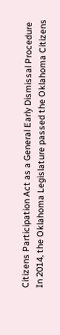Citizens Participation Act as a General Early Dismissal Procedure
In 2014, the Oklahoma Legislature passed the Oklahoma Citizens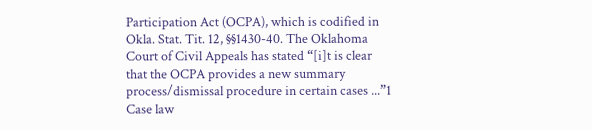Participation Act (OCPA), which is codified in Okla. Stat. Tit. 12, §§1430-40. The Oklahoma Court of Civil Appeals has stated “[i]t is clear that the OCPA provides a new summary process/dismissal procedure in certain cases ...”1 Case law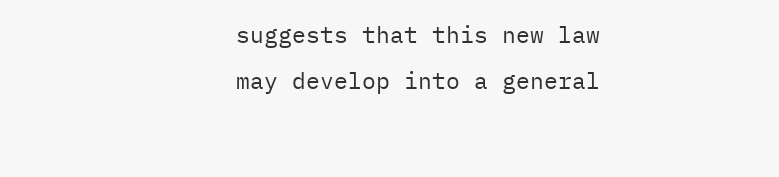suggests that this new law may develop into a general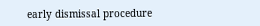early dismissal procedure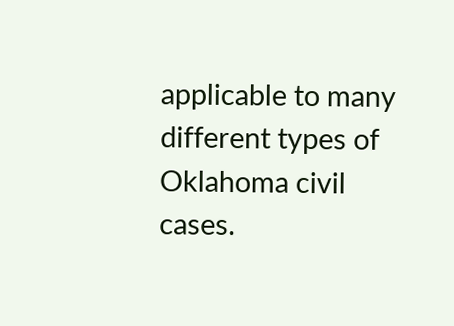applicable to many different types of Oklahoma civil cases.